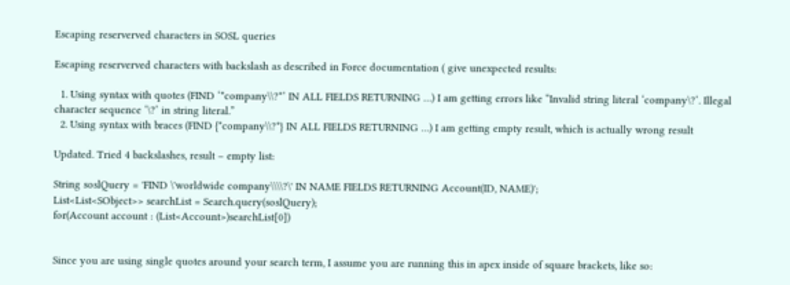Escaping reserverved characters in SOSL queries

Escaping reserverved characters with backslash as described in Force documentation ( give unexpected results:

  1. Using syntax with quotes (FIND ‘*company\\?*’ IN ALL FIELDS RETURNING …) I am getting errors like “Invalid string literal ‘company\?‘. Illegal character sequence ‘\?’ in string literal.”
  2. Using syntax with braces (FIND {*company\\?*} IN ALL FIELDS RETURNING …) I am getting empty result, which is actually wrong result

Updated. Tried 4 backslashes, result – empty list:

String soslQuery = 'FIND \'worldwide company\\\\?\' IN NAME FIELDS RETURNING Account(ID, NAME)';
List<List<SObject>> searchList = Search.query(soslQuery);
for(Account account : (List<Account>)searchList[0])


Since you are using single quotes around your search term, I assume you are running this in apex inside of square brackets, like so: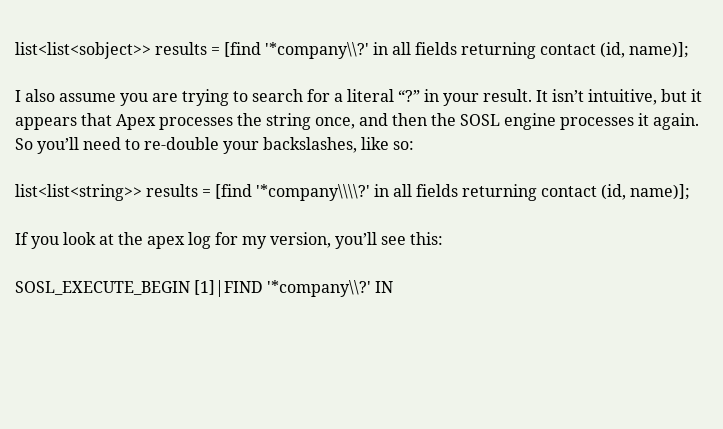list<list<sobject>> results = [find '*company\\?' in all fields returning contact (id, name)];

I also assume you are trying to search for a literal “?” in your result. It isn’t intuitive, but it appears that Apex processes the string once, and then the SOSL engine processes it again. So you’ll need to re-double your backslashes, like so:

list<list<string>> results = [find '*company\\\\?' in all fields returning contact (id, name)];

If you look at the apex log for my version, you’ll see this:

SOSL_EXECUTE_BEGIN [1]|FIND '*company\\?' IN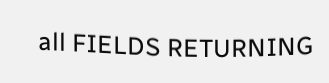all FIELDS RETURNING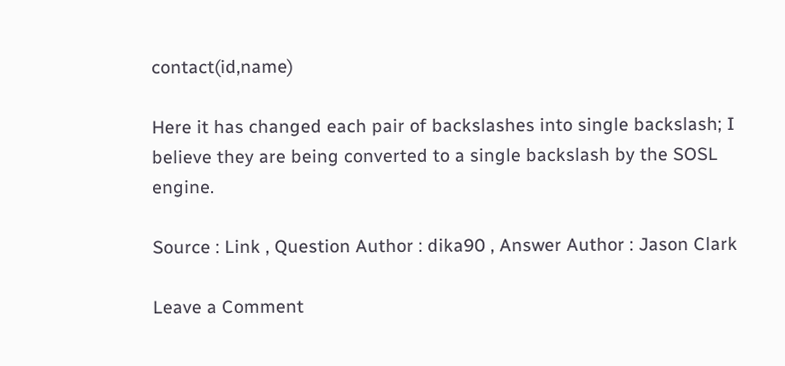contact(id,name)

Here it has changed each pair of backslashes into single backslash; I believe they are being converted to a single backslash by the SOSL engine.

Source : Link , Question Author : dika90 , Answer Author : Jason Clark

Leave a Comment